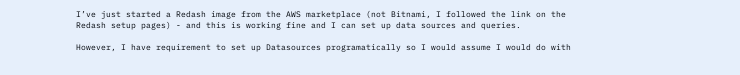I’ve just started a Redash image from the AWS marketplace (not Bitnami, I followed the link on the Redash setup pages) - and this is working fine and I can set up data sources and queries.

However, I have requirement to set up Datasources programatically so I would assume I would do with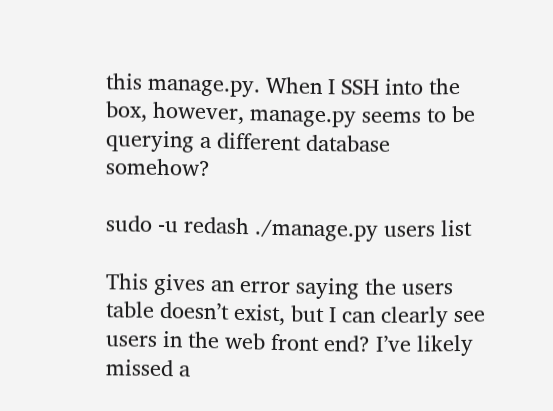this manage.py. When I SSH into the box, however, manage.py seems to be querying a different database somehow?

sudo -u redash ./manage.py users list

This gives an error saying the users table doesn’t exist, but I can clearly see users in the web front end? I’ve likely missed a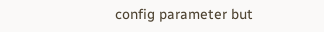config parameter but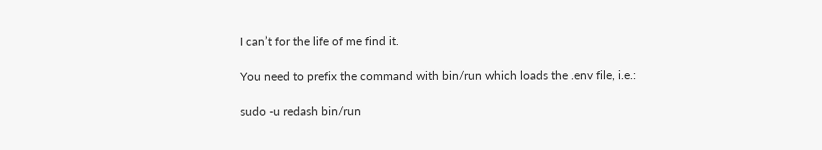I can’t for the life of me find it.

You need to prefix the command with bin/run which loads the .env file, i.e.:

sudo -u redash bin/run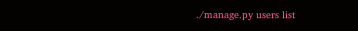./manage.py users list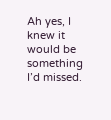Ah yes, I knew it would be something I’d missed.